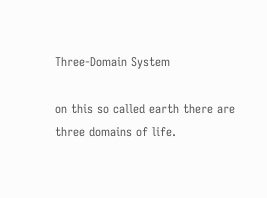Three-Domain System

on this so called earth there are three domains of life.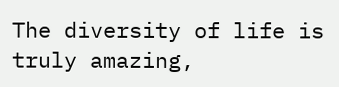The diversity of life is truly amazing,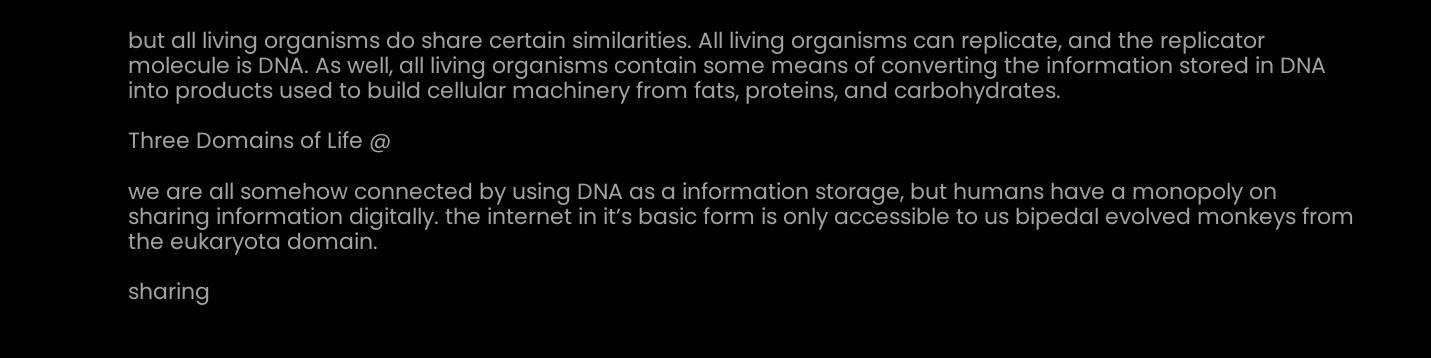but all living organisms do share certain similarities. All living organisms can replicate, and the replicator molecule is DNA. As well, all living organisms contain some means of converting the information stored in DNA into products used to build cellular machinery from fats, proteins, and carbohydrates.

Three Domains of Life @

we are all somehow connected by using DNA as a information storage, but humans have a monopoly on sharing information digitally. the internet in it’s basic form is only accessible to us bipedal evolved monkeys from the eukaryota domain.

sharing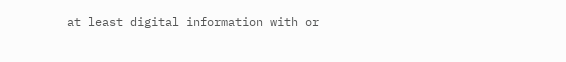at least digital information with or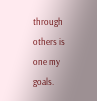through others is one my goals.